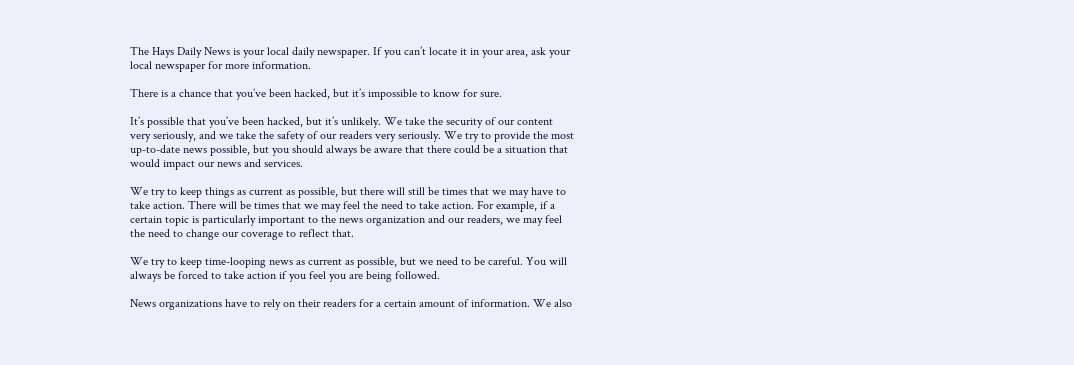The Hays Daily News is your local daily newspaper. If you can’t locate it in your area, ask your local newspaper for more information.

There is a chance that you’ve been hacked, but it’s impossible to know for sure.

It’s possible that you’ve been hacked, but it’s unlikely. We take the security of our content very seriously, and we take the safety of our readers very seriously. We try to provide the most up-to-date news possible, but you should always be aware that there could be a situation that would impact our news and services.

We try to keep things as current as possible, but there will still be times that we may have to take action. There will be times that we may feel the need to take action. For example, if a certain topic is particularly important to the news organization and our readers, we may feel the need to change our coverage to reflect that.

We try to keep time-looping news as current as possible, but we need to be careful. You will always be forced to take action if you feel you are being followed.

News organizations have to rely on their readers for a certain amount of information. We also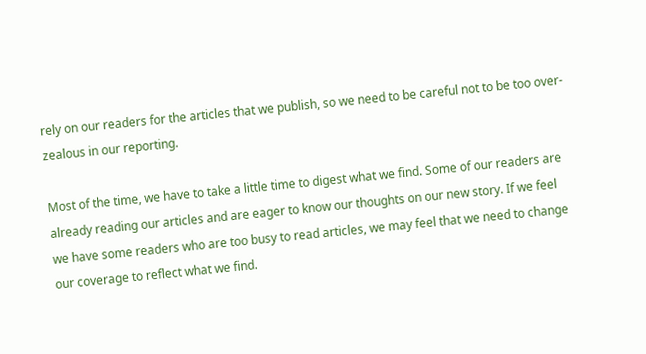rely on our readers for the articles that we publish, so we need to be careful not to be too over-zealous in our reporting.

Most of the time, we have to take a little time to digest what we find. Some of our readers are already reading our articles and are eager to know our thoughts on our new story. If we feel we have some readers who are too busy to read articles, we may feel that we need to change our coverage to reflect what we find.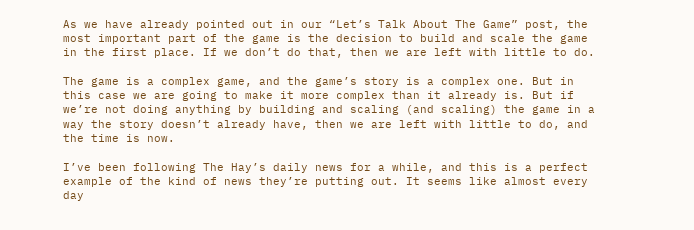As we have already pointed out in our “Let’s Talk About The Game” post, the most important part of the game is the decision to build and scale the game in the first place. If we don’t do that, then we are left with little to do.

The game is a complex game, and the game’s story is a complex one. But in this case we are going to make it more complex than it already is. But if we’re not doing anything by building and scaling (and scaling) the game in a way the story doesn’t already have, then we are left with little to do, and the time is now.

I’ve been following The Hay’s daily news for a while, and this is a perfect example of the kind of news they’re putting out. It seems like almost every day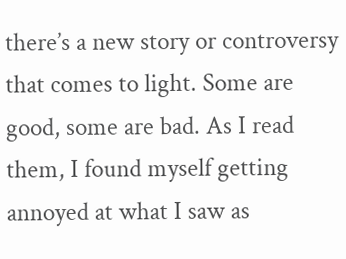there’s a new story or controversy that comes to light. Some are good, some are bad. As I read them, I found myself getting annoyed at what I saw as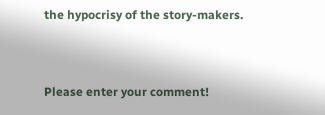the hypocrisy of the story-makers.


Please enter your comment!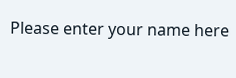Please enter your name here